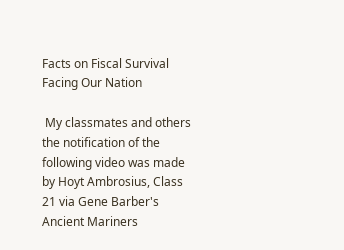Facts on Fiscal Survival Facing Our Nation

 My classmates and others the notification of the following video was made by Hoyt Ambrosius, Class 21 via Gene Barber's Ancient Mariners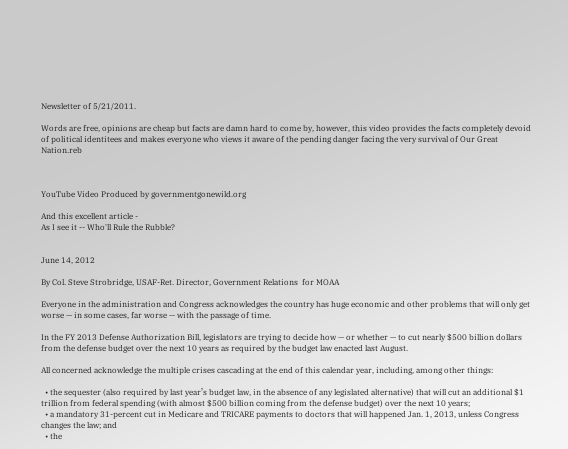Newsletter of 5/21/2011.

Words are free, opinions are cheap but facts are damn hard to come by, however, this video provides the facts completely devoid of political identitees and makes everyone who views it aware of the pending danger facing the very survival of Our Great Nation.reb



YouTube Video Produced by governmentgonewild.org

And this excellent article -
As I see it -- Who'll Rule the Rubble?


June 14, 2012

By Col. Steve Strobridge, USAF-Ret. Director, Government Relations  for MOAA

Everyone in the administration and Congress acknowledges the country has huge economic and other problems that will only get worse — in some cases, far worse — with the passage of time.

In the FY 2013 Defense Authorization Bill, legislators are trying to decide how — or whether — to cut nearly $500 billion dollars from the defense budget over the next 10 years as required by the budget law enacted last August.

All concerned acknowledge the multiple crises cascading at the end of this calendar year, including, among other things:

  • the sequester (also required by last year’s budget law, in the absence of any legislated alternative) that will cut an additional $1 trillion from federal spending (with almost $500 billion coming from the defense budget) over the next 10 years;
  • a mandatory 31-percent cut in Medicare and TRICARE payments to doctors that will happened Jan. 1, 2013, unless Congress changes the law; and
  • the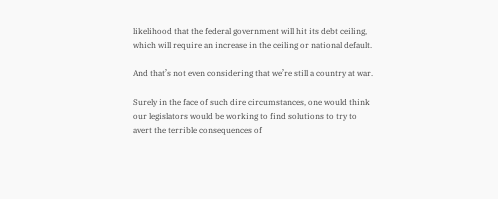likelihood that the federal government will hit its debt ceiling, which will require an increase in the ceiling or national default.

And that’s not even considering that we’re still a country at war.

Surely in the face of such dire circumstances, one would think our legislators would be working to find solutions to try to avert the terrible consequences of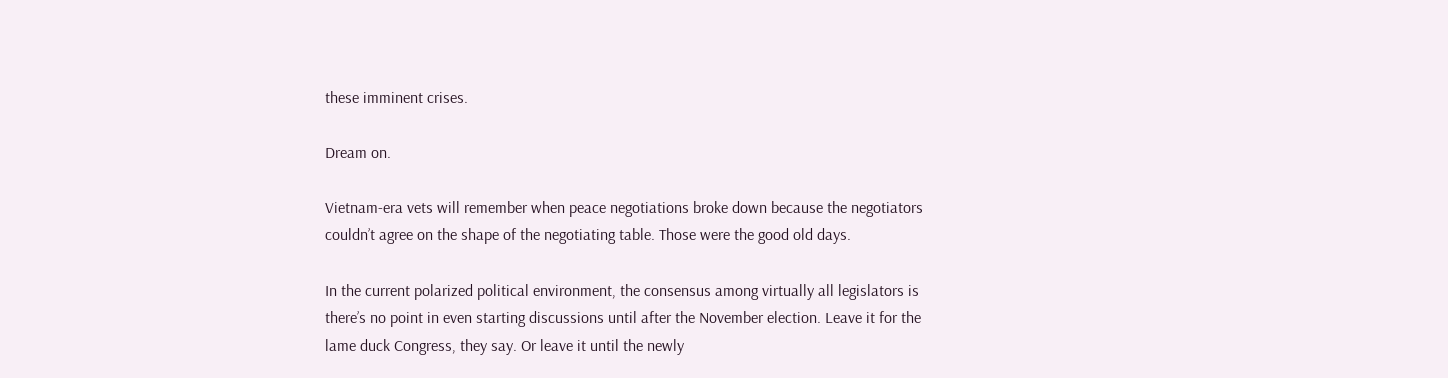these imminent crises.

Dream on.

Vietnam-era vets will remember when peace negotiations broke down because the negotiators couldn’t agree on the shape of the negotiating table. Those were the good old days.

In the current polarized political environment, the consensus among virtually all legislators is there’s no point in even starting discussions until after the November election. Leave it for the lame duck Congress, they say. Or leave it until the newly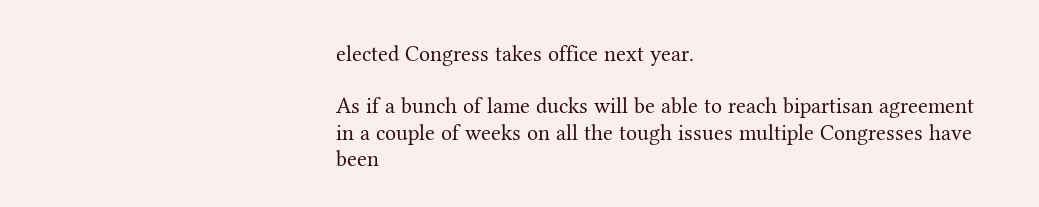elected Congress takes office next year.

As if a bunch of lame ducks will be able to reach bipartisan agreement in a couple of weeks on all the tough issues multiple Congresses have been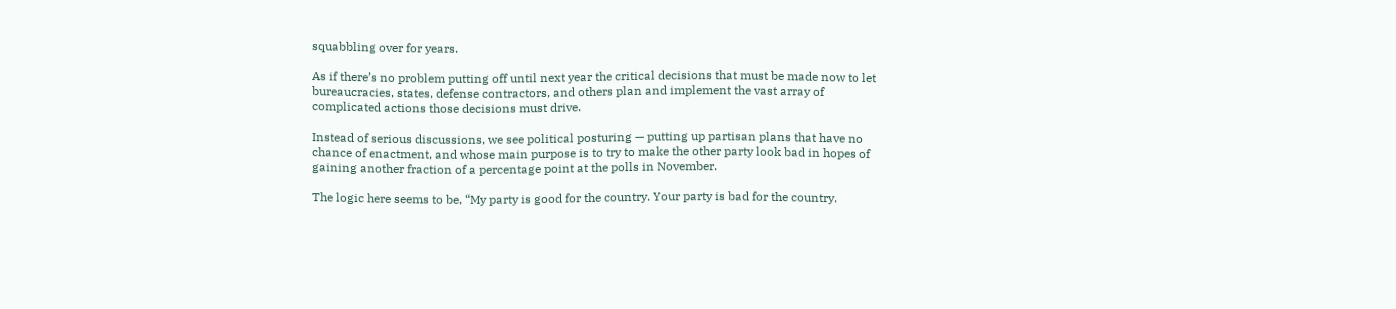squabbling over for years.

As if there’s no problem putting off until next year the critical decisions that must be made now to let bureaucracies, states, defense contractors, and others plan and implement the vast array of complicated actions those decisions must drive.

Instead of serious discussions, we see political posturing — putting up partisan plans that have no chance of enactment, and whose main purpose is to try to make the other party look bad in hopes of gaining another fraction of a percentage point at the polls in November.

The logic here seems to be, “My party is good for the country. Your party is bad for the country.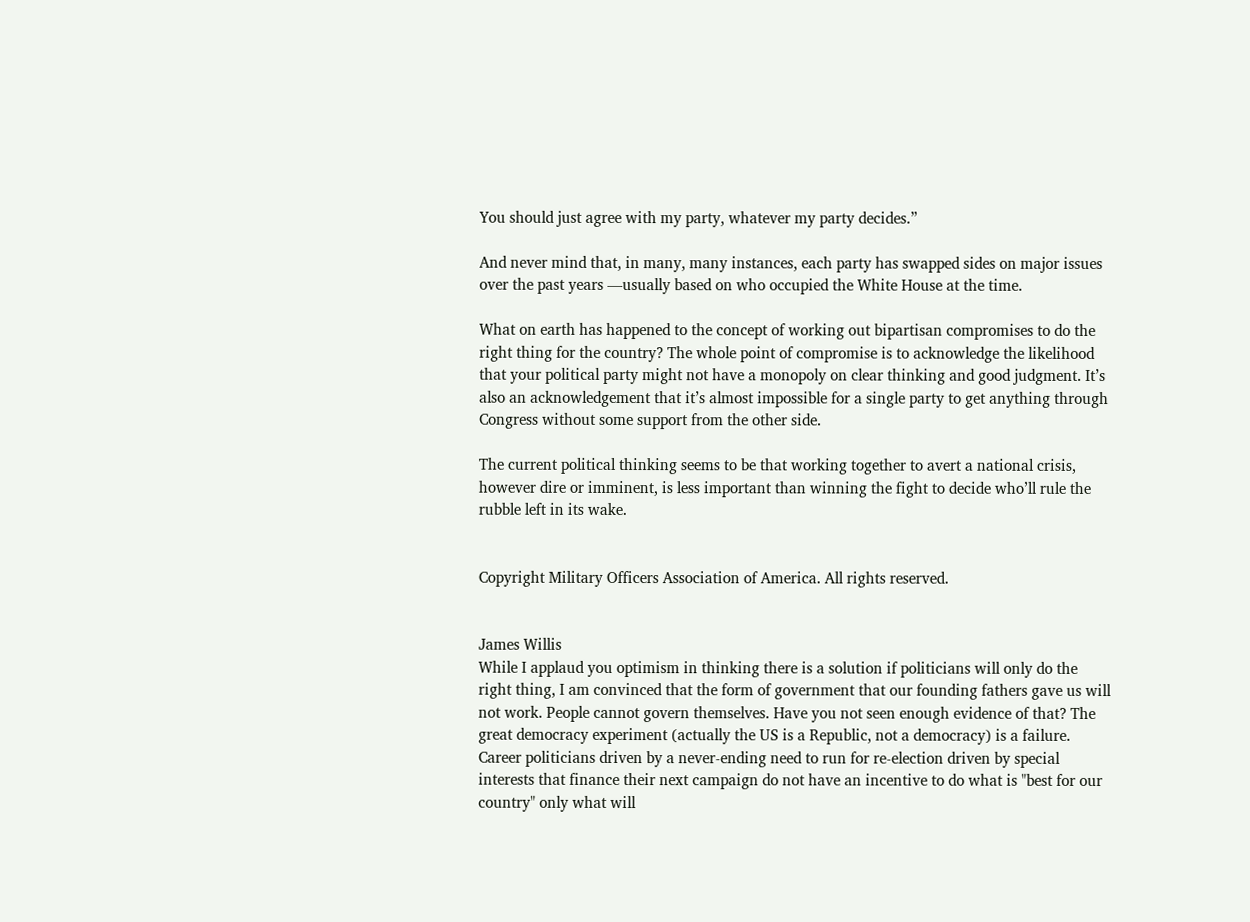You should just agree with my party, whatever my party decides.”

And never mind that, in many, many instances, each party has swapped sides on major issues over the past years —usually based on who occupied the White House at the time.

What on earth has happened to the concept of working out bipartisan compromises to do the right thing for the country? The whole point of compromise is to acknowledge the likelihood that your political party might not have a monopoly on clear thinking and good judgment. It’s also an acknowledgement that it’s almost impossible for a single party to get anything through Congress without some support from the other side.

The current political thinking seems to be that working together to avert a national crisis, however dire or imminent, is less important than winning the fight to decide who’ll rule the rubble left in its wake.


Copyright Military Officers Association of America. All rights reserved.


James Willis
While I applaud you optimism in thinking there is a solution if politicians will only do the right thing, I am convinced that the form of government that our founding fathers gave us will not work. People cannot govern themselves. Have you not seen enough evidence of that? The great democracy experiment (actually the US is a Republic, not a democracy) is a failure. Career politicians driven by a never-ending need to run for re-election driven by special interests that finance their next campaign do not have an incentive to do what is "best for our country" only what will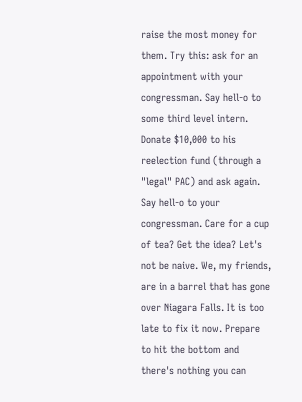raise the most money for them. Try this: ask for an appointment with your congressman. Say hell-o to some third level intern. Donate $10,000 to his reelection fund (through a "legal" PAC) and ask again. Say hell-o to your congressman. Care for a cup of tea? Get the idea? Let's not be naive. We, my friends, are in a barrel that has gone over Niagara Falls. It is too late to fix it now. Prepare to hit the bottom and there's nothing you can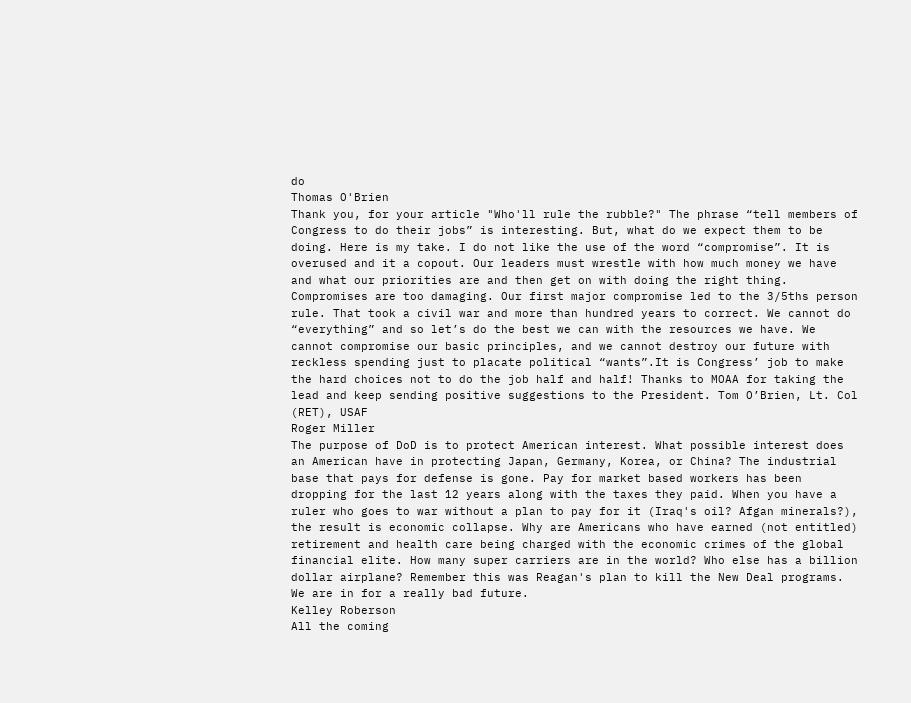do
Thomas O'Brien
Thank you, for your article "Who'll rule the rubble?" The phrase “tell members of Congress to do their jobs” is interesting. But, what do we expect them to be doing. Here is my take. I do not like the use of the word “compromise”. It is overused and it a copout. Our leaders must wrestle with how much money we have and what our priorities are and then get on with doing the right thing. Compromises are too damaging. Our first major compromise led to the 3/5ths person rule. That took a civil war and more than hundred years to correct. We cannot do “everything” and so let’s do the best we can with the resources we have. We cannot compromise our basic principles, and we cannot destroy our future with reckless spending just to placate political “wants”.It is Congress’ job to make the hard choices not to do the job half and half! Thanks to MOAA for taking the lead and keep sending positive suggestions to the President. Tom O’Brien, Lt. Col (RET), USAF
Roger Miller
The purpose of DoD is to protect American interest. What possible interest does an American have in protecting Japan, Germany, Korea, or China? The industrial base that pays for defense is gone. Pay for market based workers has been dropping for the last 12 years along with the taxes they paid. When you have a ruler who goes to war without a plan to pay for it (Iraq's oil? Afgan minerals?), the result is economic collapse. Why are Americans who have earned (not entitled) retirement and health care being charged with the economic crimes of the global financial elite. How many super carriers are in the world? Who else has a billion dollar airplane? Remember this was Reagan's plan to kill the New Deal programs. We are in for a really bad future.
Kelley Roberson
All the coming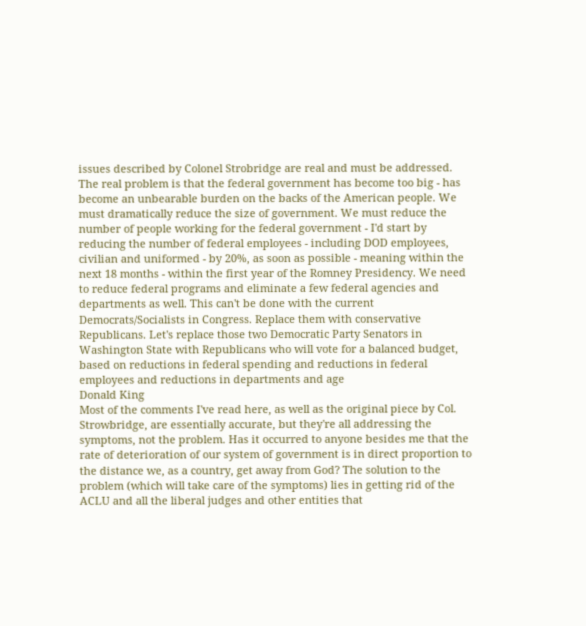issues described by Colonel Strobridge are real and must be addressed. The real problem is that the federal government has become too big - has become an unbearable burden on the backs of the American people. We must dramatically reduce the size of government. We must reduce the number of people working for the federal government - I'd start by reducing the number of federal employees - including DOD employees, civilian and uniformed - by 20%, as soon as possible - meaning within the next 18 months - within the first year of the Romney Presidency. We need to reduce federal programs and eliminate a few federal agencies and departments as well. This can't be done with the current Democrats/Socialists in Congress. Replace them with conservative Republicans. Let's replace those two Democratic Party Senators in Washington State with Republicans who will vote for a balanced budget, based on reductions in federal spending and reductions in federal employees and reductions in departments and age
Donald King
Most of the comments I've read here, as well as the original piece by Col. Strowbridge, are essentially accurate, but they're all addressing the symptoms, not the problem. Has it occurred to anyone besides me that the rate of deterioration of our system of government is in direct proportion to the distance we, as a country, get away from God? The solution to the problem (which will take care of the symptoms) lies in getting rid of the ACLU and all the liberal judges and other entities that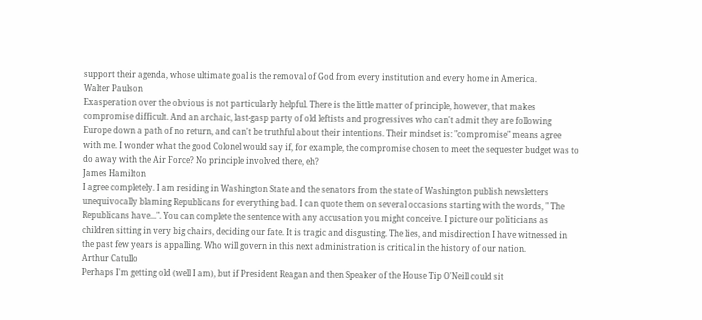support their agenda, whose ultimate goal is the removal of God from every institution and every home in America.
Walter Paulson
Exasperation over the obvious is not particularly helpful. There is the little matter of principle, however, that makes compromise difficult. And an archaic, last-gasp party of old leftists and progressives who can't admit they are following Europe down a path of no return, and can't be truthful about their intentions. Their mindset is: "compromise" means agree with me. I wonder what the good Colonel would say if, for example, the compromise chosen to meet the sequester budget was to do away with the Air Force? No principle involved there, eh?
James Hamilton
I agree completely. I am residing in Washington State and the senators from the state of Washington publish newsletters unequivocally blaming Republicans for everything bad. I can quote them on several occasions starting with the words, " The Republicans have...". You can complete the sentence with any accusation you might conceive. I picture our politicians as children sitting in very big chairs, deciding our fate. It is tragic and disgusting. The lies, and misdirection I have witnessed in the past few years is appalling. Who will govern in this next administration is critical in the history of our nation.
Arthur Catullo
Perhaps I'm getting old (well I am), but if President Reagan and then Speaker of the House Tip O'Neill could sit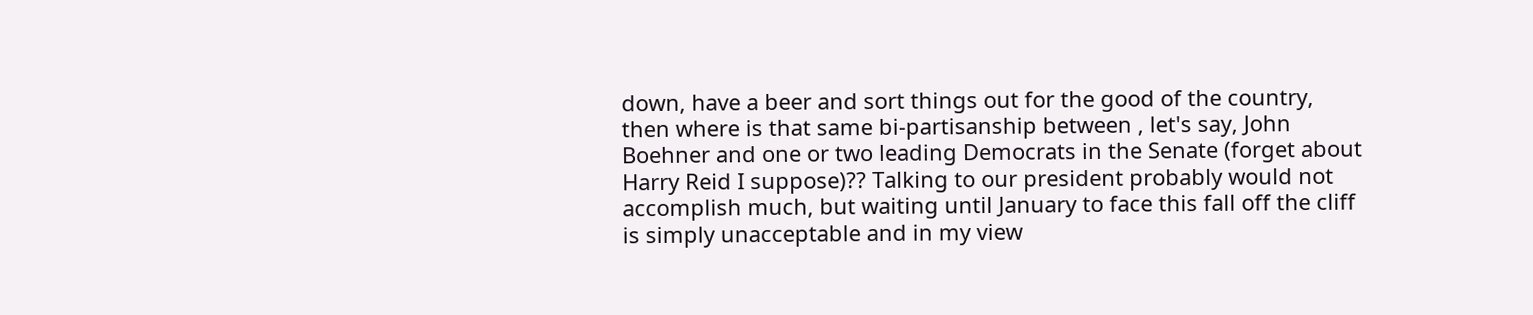down, have a beer and sort things out for the good of the country, then where is that same bi-partisanship between , let's say, John Boehner and one or two leading Democrats in the Senate (forget about Harry Reid I suppose)?? Talking to our president probably would not accomplish much, but waiting until January to face this fall off the cliff is simply unacceptable and in my view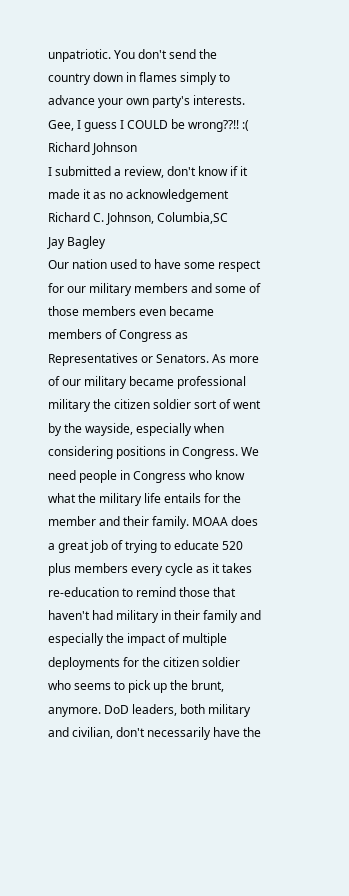unpatriotic. You don't send the country down in flames simply to advance your own party's interests. Gee, I guess I COULD be wrong??!! :(
Richard Johnson
I submitted a review, don't know if it made it as no acknowledgement Richard C. Johnson, Columbia,SC
Jay Bagley
Our nation used to have some respect for our military members and some of those members even became members of Congress as Representatives or Senators. As more of our military became professional military the citizen soldier sort of went by the wayside, especially when considering positions in Congress. We need people in Congress who know what the military life entails for the member and their family. MOAA does a great job of trying to educate 520 plus members every cycle as it takes re-education to remind those that haven't had military in their family and especially the impact of multiple deployments for the citizen soldier who seems to pick up the brunt, anymore. DoD leaders, both military and civilian, don't necessarily have the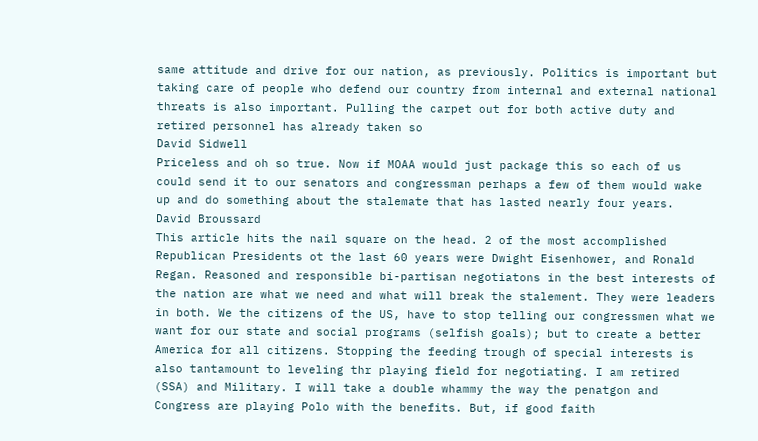same attitude and drive for our nation, as previously. Politics is important but taking care of people who defend our country from internal and external national threats is also important. Pulling the carpet out for both active duty and retired personnel has already taken so
David Sidwell
Priceless and oh so true. Now if MOAA would just package this so each of us could send it to our senators and congressman perhaps a few of them would wake up and do something about the stalemate that has lasted nearly four years.
David Broussard
This article hits the nail square on the head. 2 of the most accomplished Republican Presidents ot the last 60 years were Dwight Eisenhower, and Ronald Regan. Reasoned and responsible bi-partisan negotiatons in the best interests of the nation are what we need and what will break the stalement. They were leaders in both. We the citizens of the US, have to stop telling our congressmen what we want for our state and social programs (selfish goals); but to create a better America for all citizens. Stopping the feeding trough of special interests is also tantamount to leveling thr playing field for negotiating. I am retired (SSA) and Military. I will take a double whammy the way the penatgon and Congress are playing Polo with the benefits. But, if good faith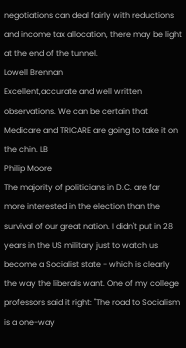negotiations can deal fairly with reductions and income tax allocation, there may be light at the end of the tunnel.
Lowell Brennan
Excellent,accurate and well written observations. We can be certain that Medicare and TRICARE are going to take it on the chin. LB
Philip Moore
The majority of politicians in D.C. are far more interested in the election than the survival of our great nation. I didn't put in 28 years in the US military just to watch us become a Socialist state - which is clearly the way the liberals want. One of my college professors said it right: "The road to Socialism is a one-way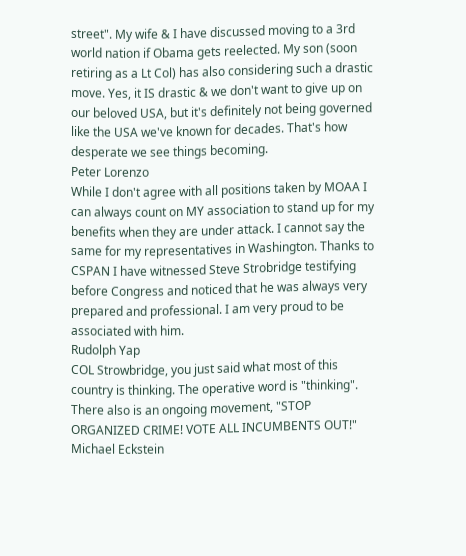street". My wife & I have discussed moving to a 3rd world nation if Obama gets reelected. My son (soon retiring as a Lt Col) has also considering such a drastic move. Yes, it IS drastic & we don't want to give up on our beloved USA, but it's definitely not being governed like the USA we've known for decades. That's how desperate we see things becoming.
Peter Lorenzo
While I don't agree with all positions taken by MOAA I can always count on MY association to stand up for my benefits when they are under attack. I cannot say the same for my representatives in Washington. Thanks to CSPAN I have witnessed Steve Strobridge testifying before Congress and noticed that he was always very prepared and professional. I am very proud to be associated with him.
Rudolph Yap
COL Strowbridge, you just said what most of this country is thinking. The operative word is "thinking". There also is an ongoing movement, "STOP ORGANIZED CRIME! VOTE ALL INCUMBENTS OUT!"
Michael Eckstein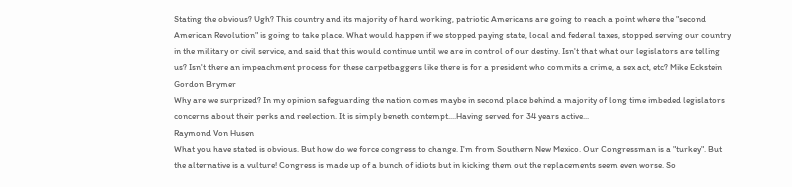Stating the obvious? Ugh? This country and its majority of hard working, patriotic Americans are going to reach a point where the "second American Revolution" is going to take place. What would happen if we stopped paying state, local and federal taxes, stopped serving our country in the military or civil service, and said that this would continue until we are in control of our destiny. Isn't that what our legislators are telling us? Isn't there an impeachment process for these carpetbaggers like there is for a president who commits a crime, a sex act, etc? Mike Eckstein
Gordon Brymer
Why are we surprized? In my opinion safeguarding the nation comes maybe in second place behind a majority of long time imbeded legislators concerns about their perks and reelection. It is simply beneth contempt....Having served for 34 years active...
Raymond Von Husen
What you have stated is obvious. But how do we force congress to change. I'm from Southern New Mexico. Our Congressman is a "turkey". But the alternative is a vulture! Congress is made up of a bunch of idiots but in kicking them out the replacements seem even worse. So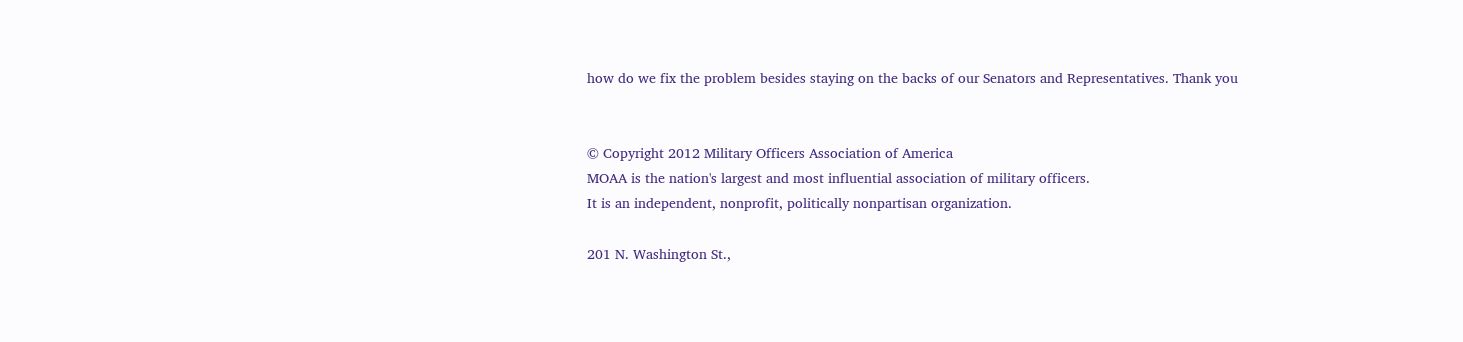how do we fix the problem besides staying on the backs of our Senators and Representatives. Thank you


© Copyright 2012 Military Officers Association of America
MOAA is the nation's largest and most influential association of military officers.
It is an independent, nonprofit, politically nonpartisan organization.

201 N. Washington St.,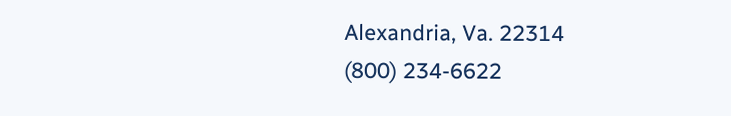Alexandria, Va. 22314
(800) 234-6622